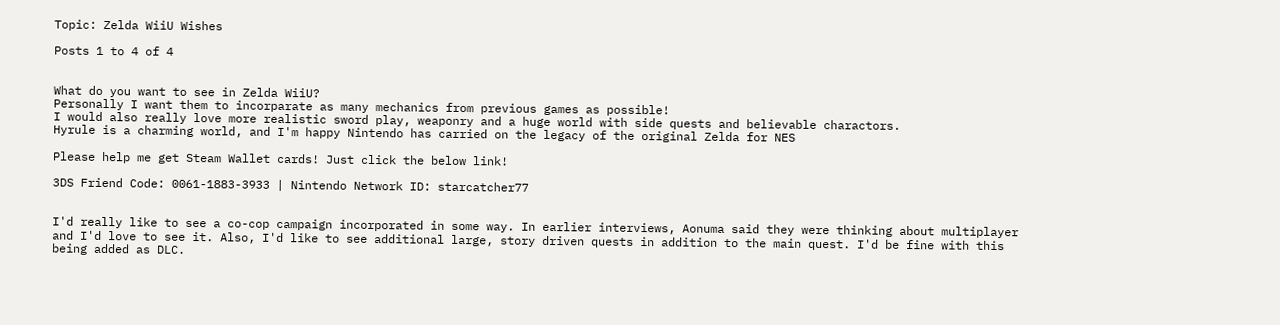Topic: Zelda WiiU Wishes

Posts 1 to 4 of 4


What do you want to see in Zelda WiiU?
Personally I want them to incorparate as many mechanics from previous games as possible!
I would also really love more realistic sword play, weaponry and a huge world with side quests and believable charactors.
Hyrule is a charming world, and I'm happy Nintendo has carried on the legacy of the original Zelda for NES

Please help me get Steam Wallet cards! Just click the below link!

3DS Friend Code: 0061-1883-3933 | Nintendo Network ID: starcatcher77


I'd really like to see a co-cop campaign incorporated in some way. In earlier interviews, Aonuma said they were thinking about multiplayer and I'd love to see it. Also, I'd like to see additional large, story driven quests in addition to the main quest. I'd be fine with this being added as DLC.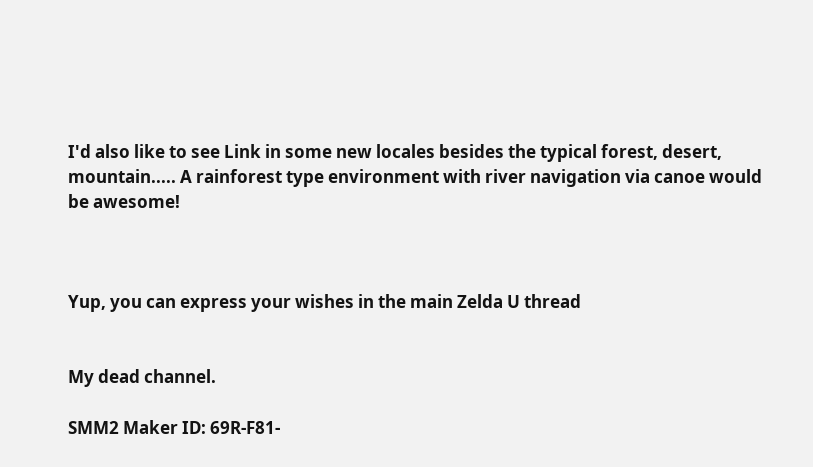I'd also like to see Link in some new locales besides the typical forest, desert, mountain..... A rainforest type environment with river navigation via canoe would be awesome!



Yup, you can express your wishes in the main Zelda U thread


My dead channel.

SMM2 Maker ID: 69R-F81-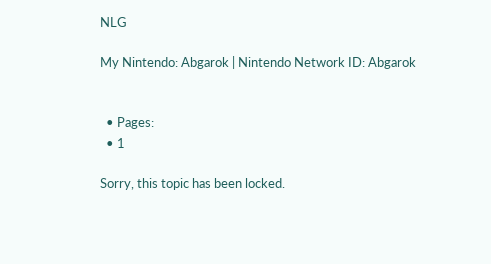NLG

My Nintendo: Abgarok | Nintendo Network ID: Abgarok


  • Pages:
  • 1

Sorry, this topic has been locked.